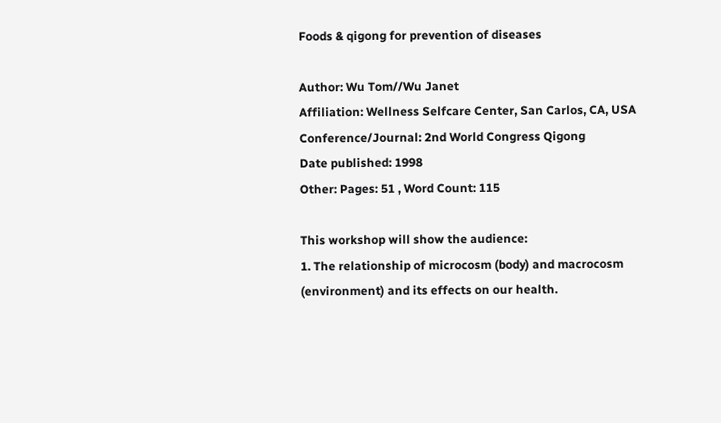Foods & qigong for prevention of diseases

Author: Wu Tom//Wu Janet
Affiliation: Wellness Selfcare Center, San Carlos, CA, USA
Conference/Journal: 2nd World Congress Qigong
Date published: 1998
Other: Pages: 51 , Word Count: 115

This workshop will show the audience:
1. The relationship of microcosm (body) and macrocosm (environment) and its effects on our health.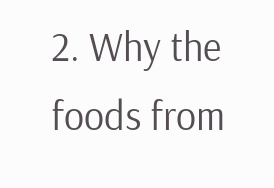2. Why the foods from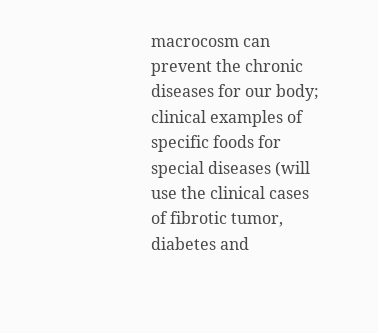macrocosm can prevent the chronic diseases for our body; clinical examples of specific foods for special diseases (will use the clinical cases of fibrotic tumor, diabetes and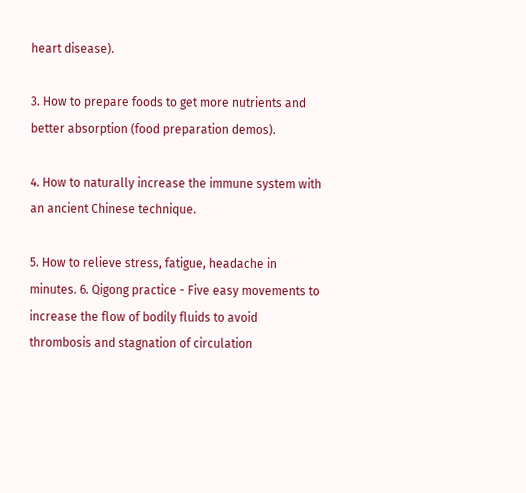heart disease).

3. How to prepare foods to get more nutrients and better absorption (food preparation demos).

4. How to naturally increase the immune system with an ancient Chinese technique.

5. How to relieve stress, fatigue, headache in minutes. 6. Qigong practice - Five easy movements to increase the flow of bodily fluids to avoid thrombosis and stagnation of circulation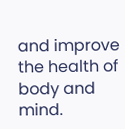and improve the health of body and mind.